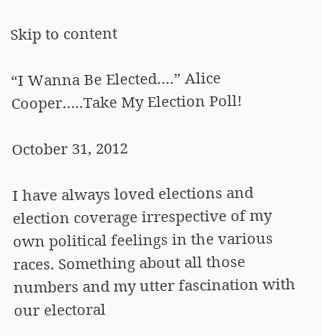Skip to content

“I Wanna Be Elected….” Alice Cooper…..Take My Election Poll!

October 31, 2012

I have always loved elections and election coverage irrespective of my own political feelings in the various races. Something about all those numbers and my utter fascination with our electoral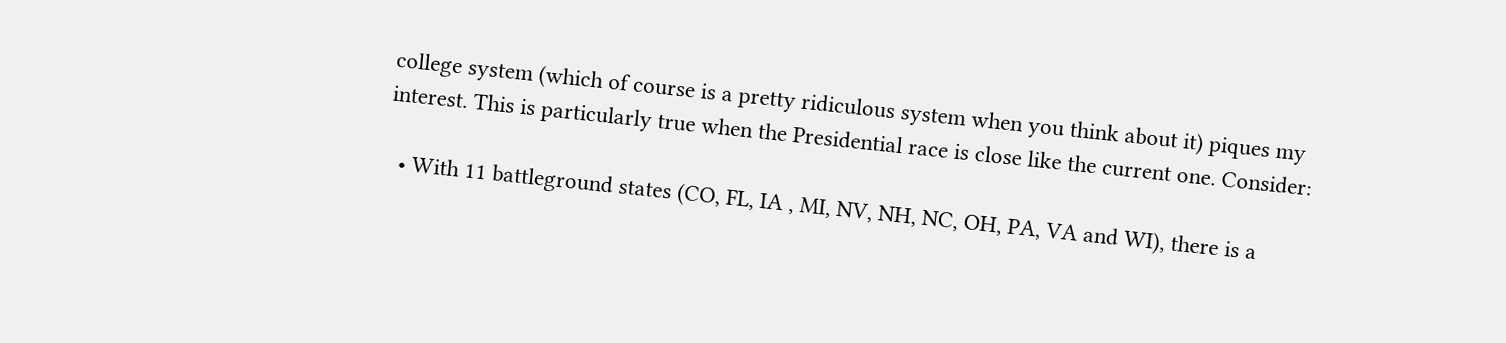college system (which of course is a pretty ridiculous system when you think about it) piques my interest. This is particularly true when the Presidential race is close like the current one. Consider:

  • With 11 battleground states (CO, FL, IA , MI, NV, NH, NC, OH, PA, VA and WI), there is a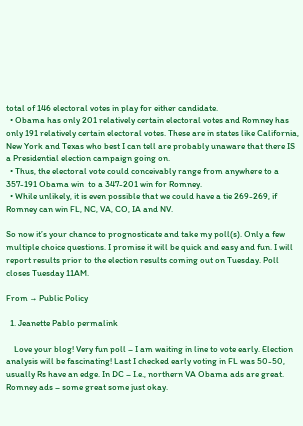total of 146 electoral votes in play for either candidate.
  • Obama has only 201 relatively certain electoral votes and Romney has only 191 relatively certain electoral votes. These are in states like California, New York and Texas who best I can tell are probably unaware that there IS a Presidential election campaign going on.
  • Thus, the electoral vote could conceivably range from anywhere to a 357-191 Obama win  to a 347-201 win for Romney.
  • While unlikely, it is even possible that we could have a tie 269-269, if Romney can win FL, NC, VA, CO, IA and NV.

So now it’s your chance to prognosticate and take my poll(s). Only a few multiple choice questions. I promise it will be quick and easy and fun. I will report results prior to the election results coming out on Tuesday. Poll closes Tuesday 11AM.

From → Public Policy

  1. Jeanette Pablo permalink

    Love your blog! Very fun poll – I am waiting in line to vote early. Election analysis will be fascinating! Last I checked early voting in FL was 50-50, usually Rs have an edge. In DC – I.e., northern VA Obama ads are great. Romney ads – some great some just okay.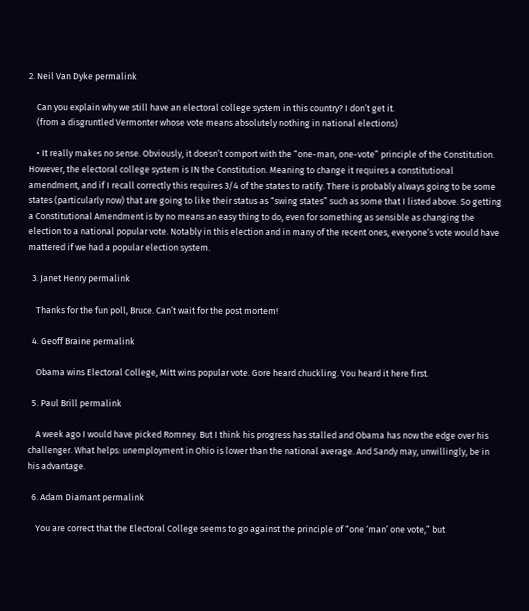2. Neil Van Dyke permalink

    Can you explain why we still have an electoral college system in this country? I don’t get it.
    (from a disgruntled Vermonter whose vote means absolutely nothing in national elections)

    • It really makes no sense. Obviously, it doesn’t comport with the “one-man, one-vote” principle of the Constitution. However, the electoral college system is IN the Constitution. Meaning to change it requires a constitutional amendment, and if I recall correctly this requires 3/4 of the states to ratify. There is probably always going to be some states (particularly now) that are going to like their status as “swing states” such as some that I listed above. So getting a Constitutional Amendment is by no means an easy thing to do, even for something as sensible as changing the election to a national popular vote. Notably in this election and in many of the recent ones, everyone’s vote would have mattered if we had a popular election system.

  3. Janet Henry permalink

    Thanks for the fun poll, Bruce. Can’t wait for the post mortem!

  4. Geoff Braine permalink

    Obama wins Electoral College, Mitt wins popular vote. Gore heard chuckling. You heard it here first.

  5. Paul Brill permalink

    A week ago I would have picked Romney. But I think his progress has stalled and Obama has now the edge over his challenger. What helps: unemployment in Ohio is lower than the national average. And Sandy may, unwillingly, be in his advantage.

  6. Adam Diamant permalink

    You are correct that the Electoral College seems to go against the principle of “one ‘man’ one vote,” but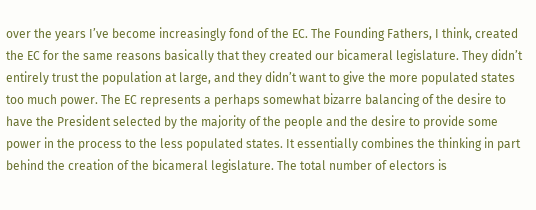over the years I’ve become increasingly fond of the EC. The Founding Fathers, I think, created the EC for the same reasons basically that they created our bicameral legislature. They didn’t entirely trust the population at large, and they didn’t want to give the more populated states too much power. The EC represents a perhaps somewhat bizarre balancing of the desire to have the President selected by the majority of the people and the desire to provide some power in the process to the less populated states. It essentially combines the thinking in part behind the creation of the bicameral legislature. The total number of electors is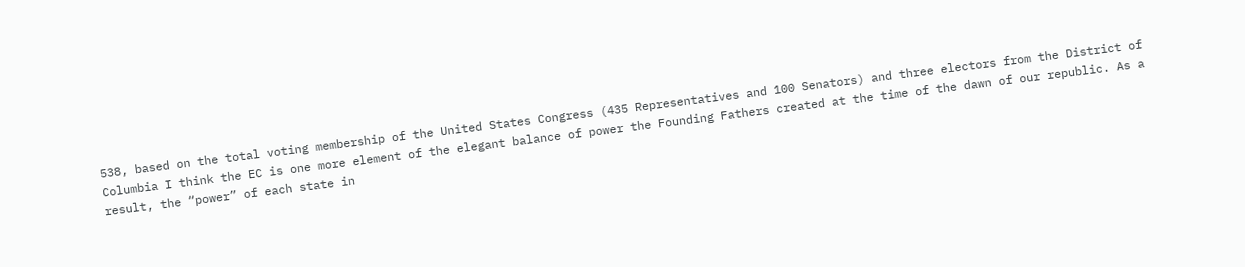538, based on the total voting membership of the United States Congress (435 Representatives and 100 Senators) and three electors from the District of Columbia I think the EC is one more element of the elegant balance of power the Founding Fathers created at the time of the dawn of our republic. As a result, the “power” of each state in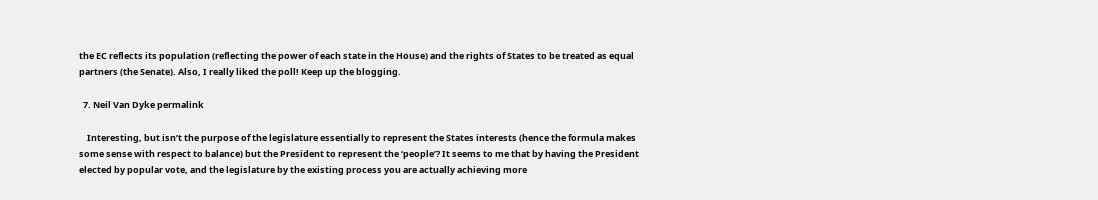the EC reflects its population (reflecting the power of each state in the House) and the rights of States to be treated as equal partners (the Senate). Also, I really liked the poll! Keep up the blogging.

  7. Neil Van Dyke permalink

    Interesting, but isn’t the purpose of the legislature essentially to represent the States interests (hence the formula makes some sense with respect to balance) but the President to represent the ‘people’? It seems to me that by having the President elected by popular vote, and the legislature by the existing process you are actually achieving more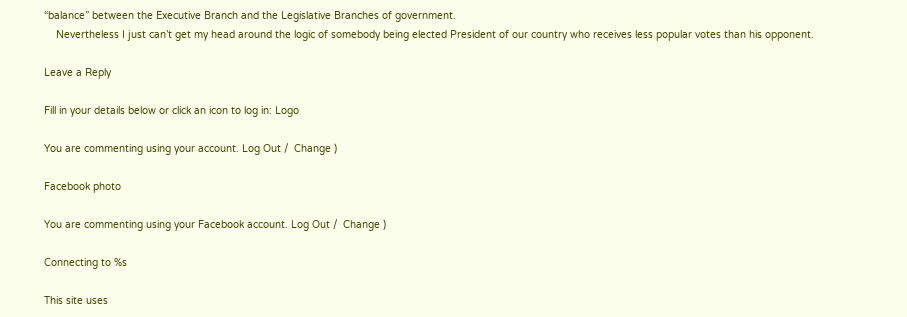“balance” between the Executive Branch and the Legislative Branches of government.
    Nevertheless I just can’t get my head around the logic of somebody being elected President of our country who receives less popular votes than his opponent.

Leave a Reply

Fill in your details below or click an icon to log in: Logo

You are commenting using your account. Log Out /  Change )

Facebook photo

You are commenting using your Facebook account. Log Out /  Change )

Connecting to %s

This site uses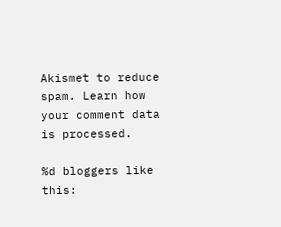Akismet to reduce spam. Learn how your comment data is processed.

%d bloggers like this: